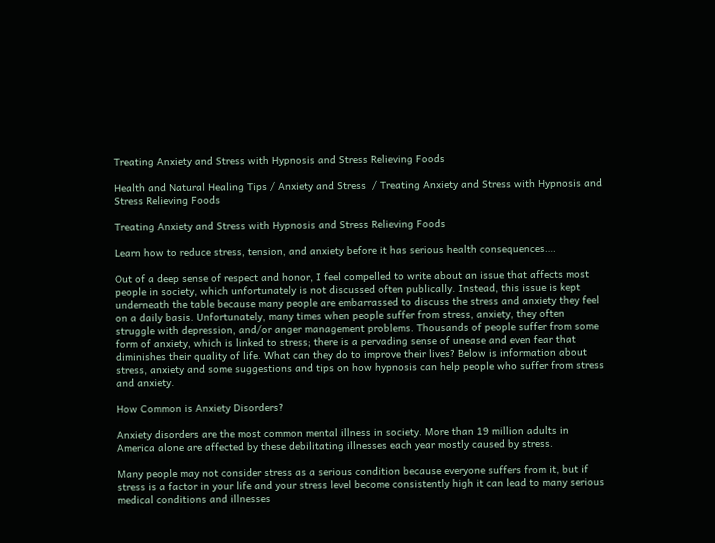Treating Anxiety and Stress with Hypnosis and Stress Relieving Foods

Health and Natural Healing Tips / Anxiety and Stress  / Treating Anxiety and Stress with Hypnosis and Stress Relieving Foods

Treating Anxiety and Stress with Hypnosis and Stress Relieving Foods

Learn how to reduce stress, tension, and anxiety before it has serious health consequences….

Out of a deep sense of respect and honor, I feel compelled to write about an issue that affects most people in society, which unfortunately is not discussed often publically. Instead, this issue is kept underneath the table because many people are embarrassed to discuss the stress and anxiety they feel on a daily basis. Unfortunately, many times when people suffer from stress, anxiety, they often struggle with depression, and/or anger management problems. Thousands of people suffer from some form of anxiety, which is linked to stress; there is a pervading sense of unease and even fear that diminishes their quality of life. What can they do to improve their lives? Below is information about stress, anxiety and some suggestions and tips on how hypnosis can help people who suffer from stress and anxiety.

How Common is Anxiety Disorders?

Anxiety disorders are the most common mental illness in society. More than 19 million adults in America alone are affected by these debilitating illnesses each year mostly caused by stress.

Many people may not consider stress as a serious condition because everyone suffers from it, but if stress is a factor in your life and your stress level become consistently high it can lead to many serious medical conditions and illnesses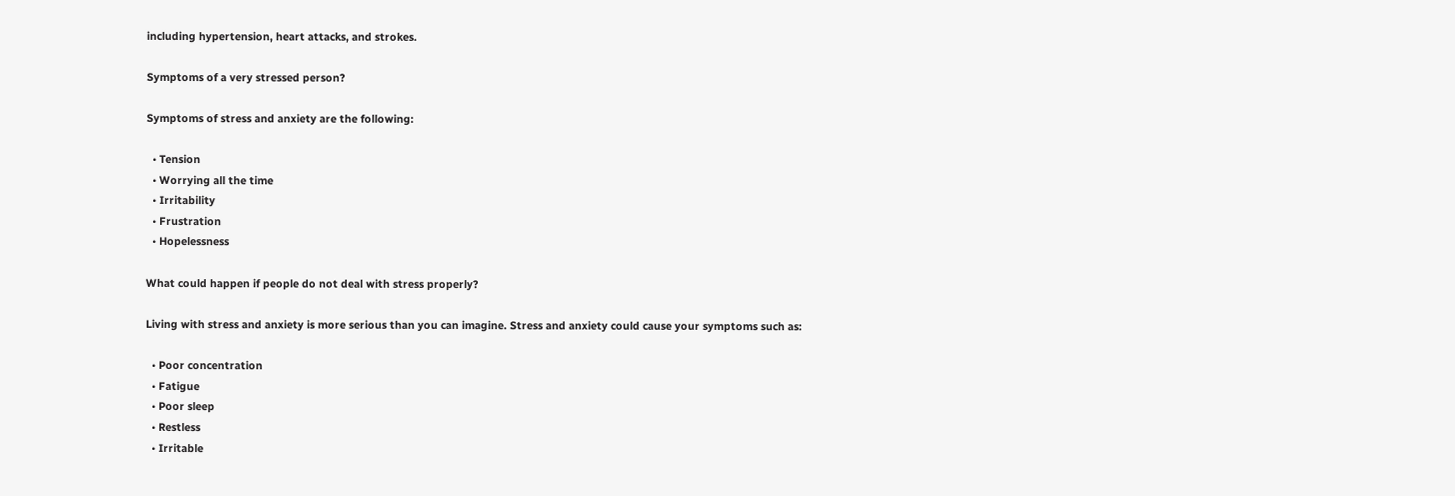including hypertension, heart attacks, and strokes.

Symptoms of a very stressed person?

Symptoms of stress and anxiety are the following:

  • Tension
  • Worrying all the time
  • Irritability
  • Frustration
  • Hopelessness

What could happen if people do not deal with stress properly?

Living with stress and anxiety is more serious than you can imagine. Stress and anxiety could cause your symptoms such as:

  • Poor concentration
  • Fatigue
  • Poor sleep
  • Restless
  • Irritable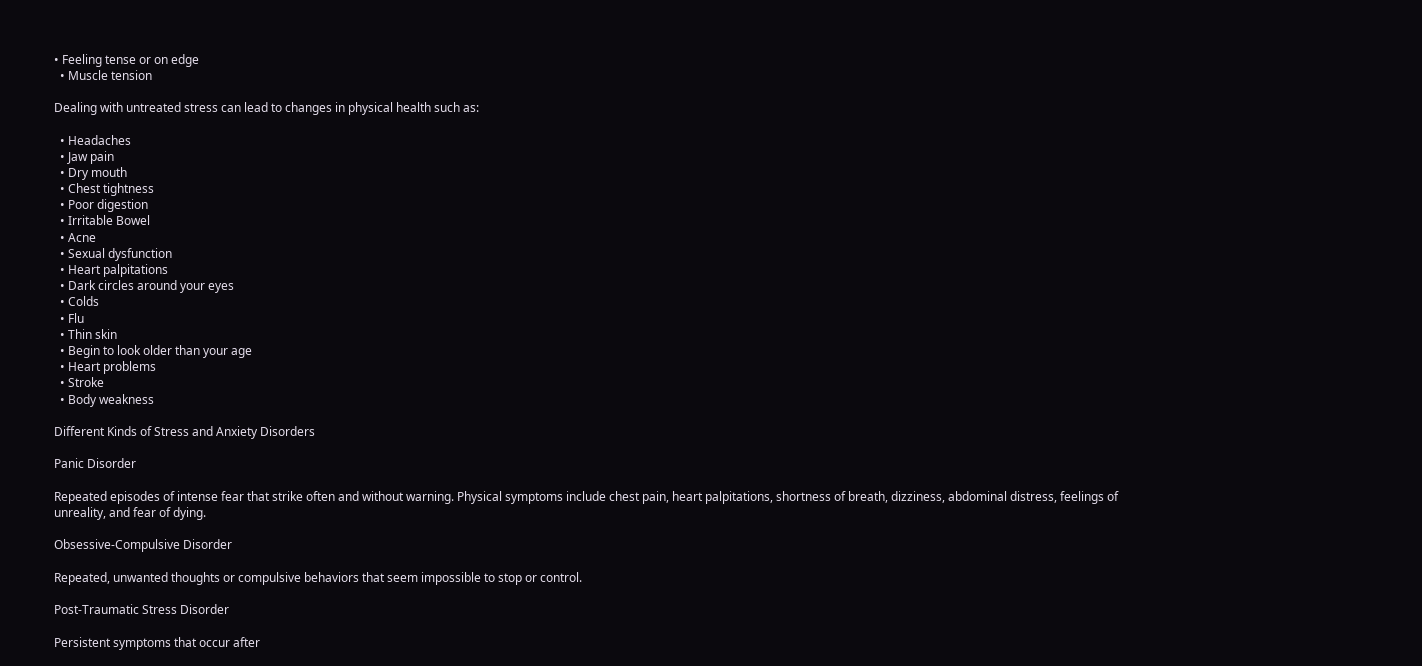• Feeling tense or on edge
  • Muscle tension

Dealing with untreated stress can lead to changes in physical health such as:

  • Headaches
  • Jaw pain
  • Dry mouth
  • Chest tightness
  • Poor digestion
  • Irritable Bowel
  • Acne
  • Sexual dysfunction
  • Heart palpitations
  • Dark circles around your eyes
  • Colds
  • Flu
  • Thin skin
  • Begin to look older than your age
  • Heart problems
  • Stroke
  • Body weakness

Different Kinds of Stress and Anxiety Disorders

Panic Disorder

Repeated episodes of intense fear that strike often and without warning. Physical symptoms include chest pain, heart palpitations, shortness of breath, dizziness, abdominal distress, feelings of unreality, and fear of dying.

Obsessive-Compulsive Disorder

Repeated, unwanted thoughts or compulsive behaviors that seem impossible to stop or control.

Post-Traumatic Stress Disorder

Persistent symptoms that occur after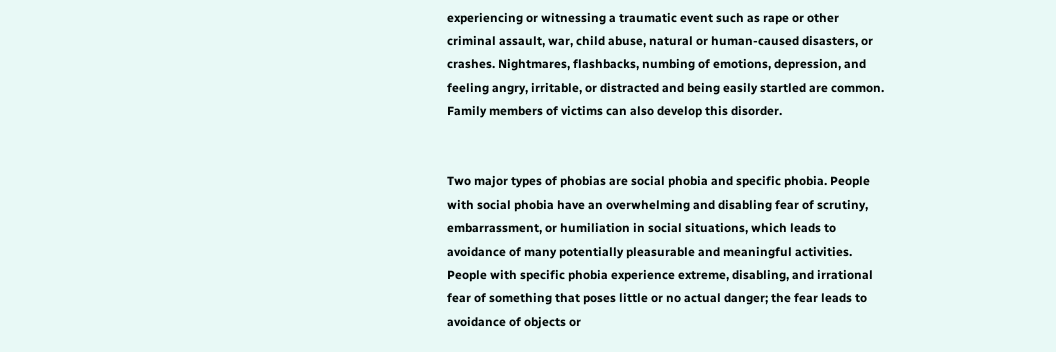experiencing or witnessing a traumatic event such as rape or other criminal assault, war, child abuse, natural or human-caused disasters, or crashes. Nightmares, flashbacks, numbing of emotions, depression, and feeling angry, irritable, or distracted and being easily startled are common. Family members of victims can also develop this disorder.


Two major types of phobias are social phobia and specific phobia. People with social phobia have an overwhelming and disabling fear of scrutiny, embarrassment, or humiliation in social situations, which leads to avoidance of many potentially pleasurable and meaningful activities. People with specific phobia experience extreme, disabling, and irrational fear of something that poses little or no actual danger; the fear leads to avoidance of objects or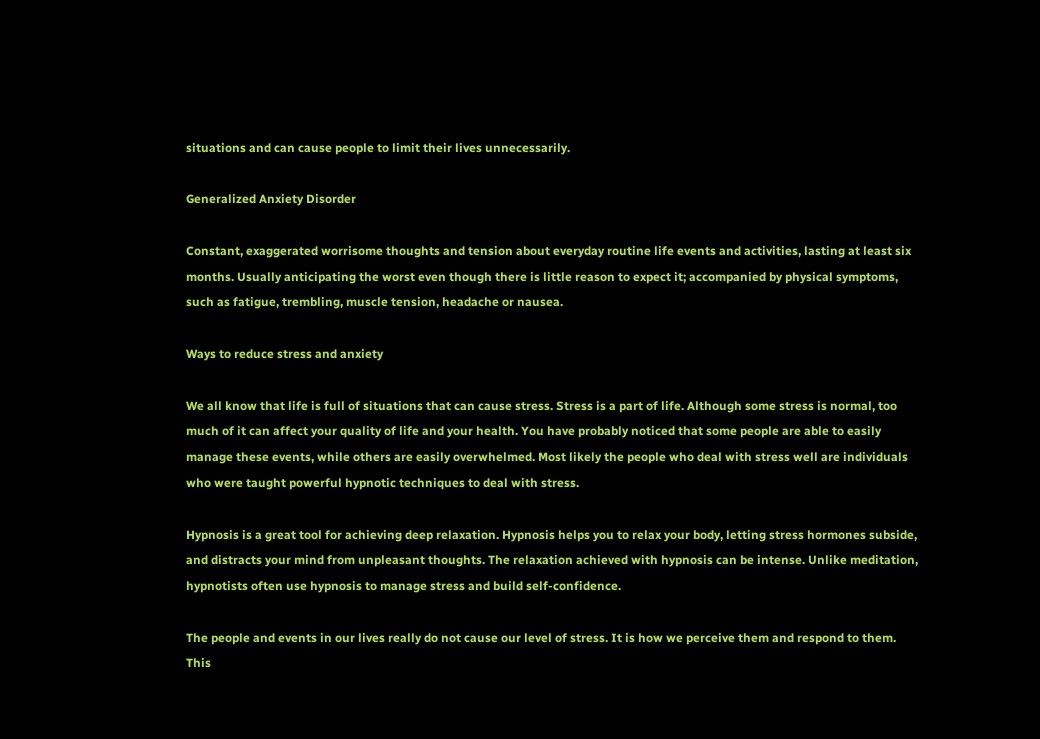situations and can cause people to limit their lives unnecessarily.

Generalized Anxiety Disorder

Constant, exaggerated worrisome thoughts and tension about everyday routine life events and activities, lasting at least six months. Usually anticipating the worst even though there is little reason to expect it; accompanied by physical symptoms, such as fatigue, trembling, muscle tension, headache or nausea.

Ways to reduce stress and anxiety

We all know that life is full of situations that can cause stress. Stress is a part of life. Although some stress is normal, too much of it can affect your quality of life and your health. You have probably noticed that some people are able to easily manage these events, while others are easily overwhelmed. Most likely the people who deal with stress well are individuals who were taught powerful hypnotic techniques to deal with stress.

Hypnosis is a great tool for achieving deep relaxation. Hypnosis helps you to relax your body, letting stress hormones subside, and distracts your mind from unpleasant thoughts. The relaxation achieved with hypnosis can be intense. Unlike meditation, hypnotists often use hypnosis to manage stress and build self-confidence.

The people and events in our lives really do not cause our level of stress. It is how we perceive them and respond to them. This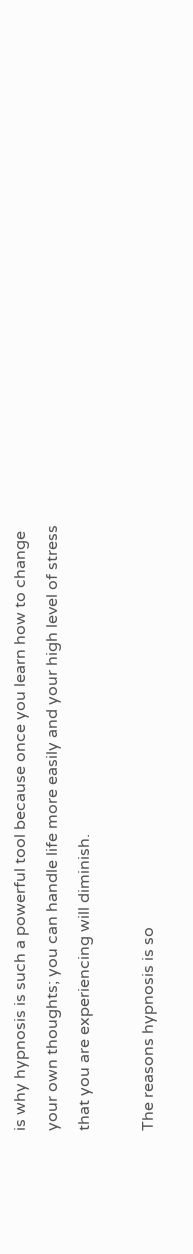is why hypnosis is such a powerful tool because once you learn how to change your own thoughts; you can handle life more easily and your high level of stress that you are experiencing will diminish.

The reasons hypnosis is so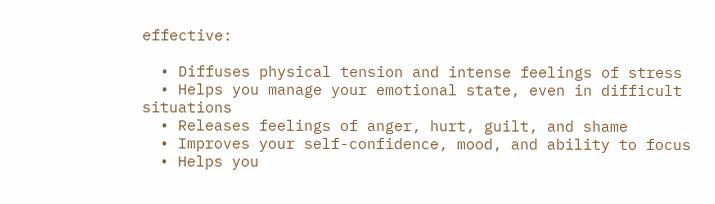effective:

  • Diffuses physical tension and intense feelings of stress
  • Helps you manage your emotional state, even in difficult situations
  • Releases feelings of anger, hurt, guilt, and shame
  • Improves your self-confidence, mood, and ability to focus
  • Helps you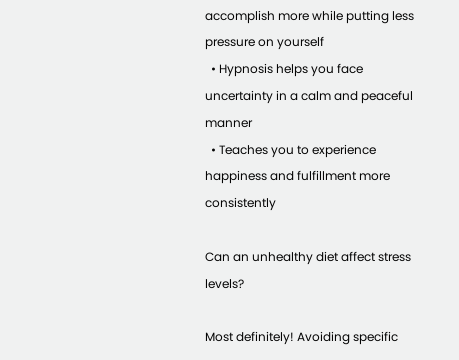accomplish more while putting less pressure on yourself
  • Hypnosis helps you face uncertainty in a calm and peaceful manner
  • Teaches you to experience happiness and fulfillment more consistently

Can an unhealthy diet affect stress levels?

Most definitely! Avoiding specific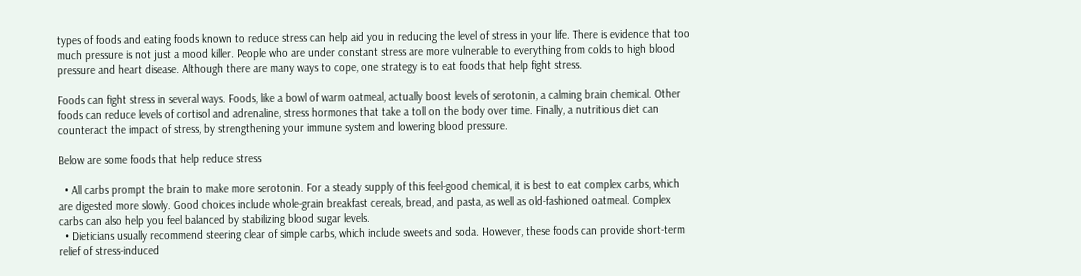types of foods and eating foods known to reduce stress can help aid you in reducing the level of stress in your life. There is evidence that too much pressure is not just a mood killer. People who are under constant stress are more vulnerable to everything from colds to high blood pressure and heart disease. Although there are many ways to cope, one strategy is to eat foods that help fight stress.

Foods can fight stress in several ways. Foods, like a bowl of warm oatmeal, actually boost levels of serotonin, a calming brain chemical. Other foods can reduce levels of cortisol and adrenaline, stress hormones that take a toll on the body over time. Finally, a nutritious diet can counteract the impact of stress, by strengthening your immune system and lowering blood pressure.

Below are some foods that help reduce stress

  • All carbs prompt the brain to make more serotonin. For a steady supply of this feel-good chemical, it is best to eat complex carbs, which are digested more slowly. Good choices include whole-grain breakfast cereals, bread, and pasta, as well as old-fashioned oatmeal. Complex carbs can also help you feel balanced by stabilizing blood sugar levels.
  • Dieticians usually recommend steering clear of simple carbs, which include sweets and soda. However, these foods can provide short-term relief of stress-induced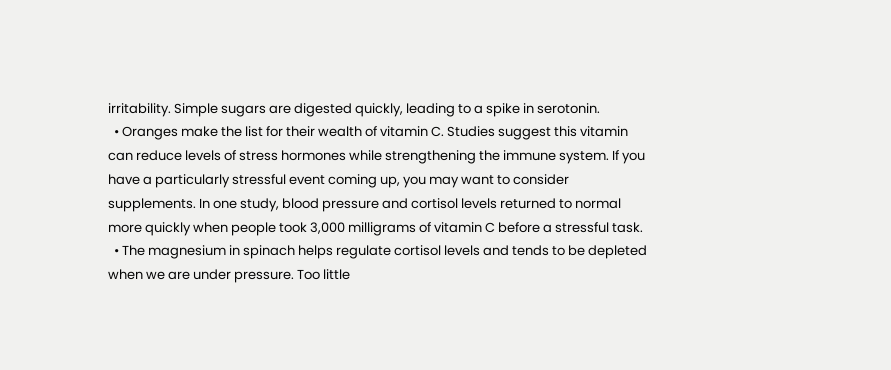irritability. Simple sugars are digested quickly, leading to a spike in serotonin.
  • Oranges make the list for their wealth of vitamin C. Studies suggest this vitamin can reduce levels of stress hormones while strengthening the immune system. If you have a particularly stressful event coming up, you may want to consider supplements. In one study, blood pressure and cortisol levels returned to normal more quickly when people took 3,000 milligrams of vitamin C before a stressful task.
  • The magnesium in spinach helps regulate cortisol levels and tends to be depleted when we are under pressure. Too little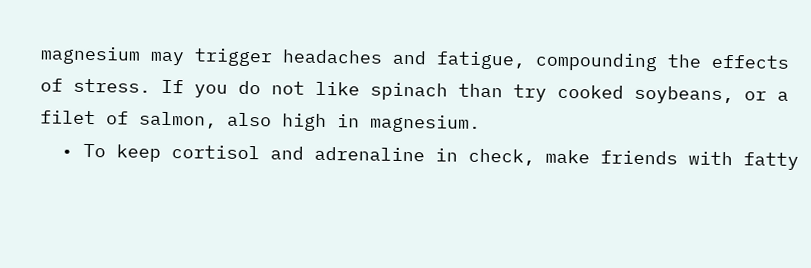magnesium may trigger headaches and fatigue, compounding the effects of stress. If you do not like spinach than try cooked soybeans, or a filet of salmon, also high in magnesium.
  • To keep cortisol and adrenaline in check, make friends with fatty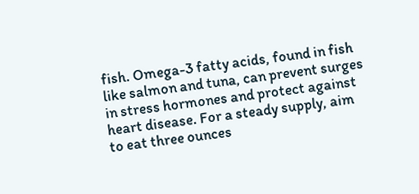fish. Omega-3 fatty acids, found in fish like salmon and tuna, can prevent surges in stress hormones and protect against heart disease. For a steady supply, aim to eat three ounces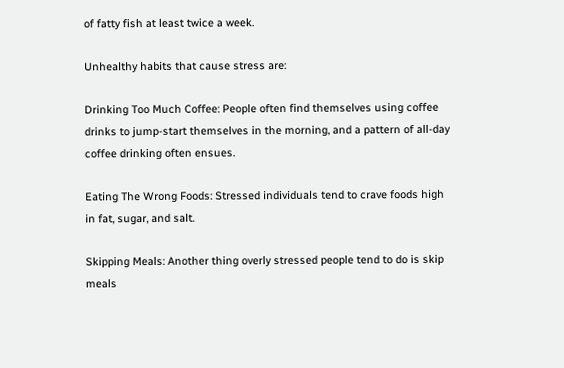of fatty fish at least twice a week.

Unhealthy habits that cause stress are:

Drinking Too Much Coffee: People often find themselves using coffee drinks to jump-start themselves in the morning, and a pattern of all-day coffee drinking often ensues.

Eating The Wrong Foods: Stressed individuals tend to crave foods high in fat, sugar, and salt.

Skipping Meals: Another thing overly stressed people tend to do is skip meals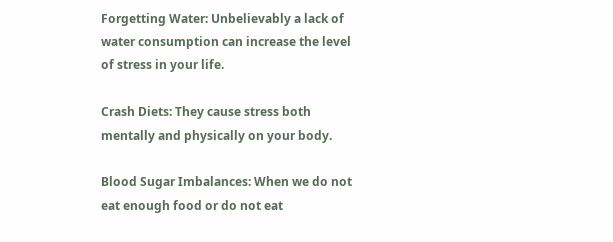Forgetting Water: Unbelievably a lack of water consumption can increase the level of stress in your life.

Crash Diets: They cause stress both mentally and physically on your body.

Blood Sugar Imbalances: When we do not eat enough food or do not eat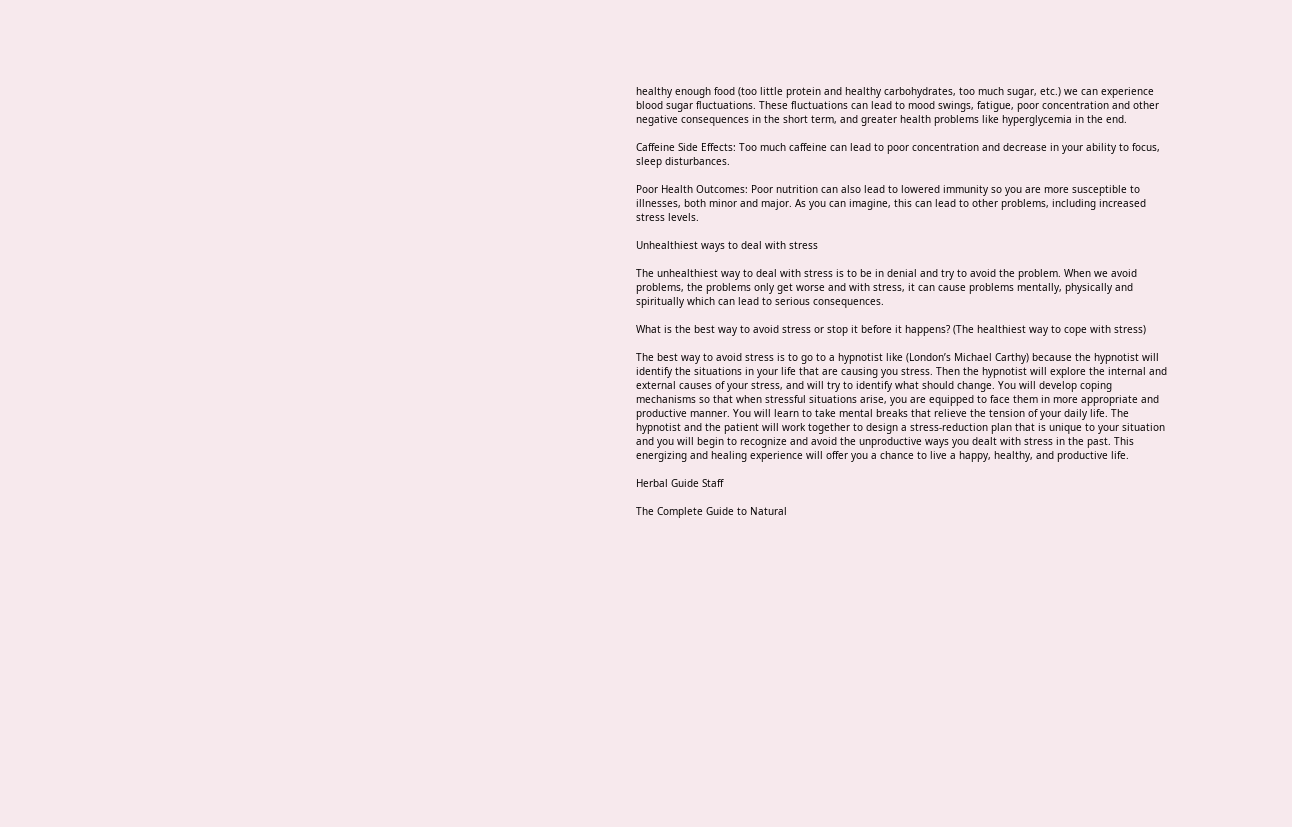healthy enough food (too little protein and healthy carbohydrates, too much sugar, etc.) we can experience blood sugar fluctuations. These fluctuations can lead to mood swings, fatigue, poor concentration and other negative consequences in the short term, and greater health problems like hyperglycemia in the end.

Caffeine Side Effects: Too much caffeine can lead to poor concentration and decrease in your ability to focus, sleep disturbances.

Poor Health Outcomes: Poor nutrition can also lead to lowered immunity so you are more susceptible to illnesses, both minor and major. As you can imagine, this can lead to other problems, including increased stress levels.

Unhealthiest ways to deal with stress

The unhealthiest way to deal with stress is to be in denial and try to avoid the problem. When we avoid problems, the problems only get worse and with stress, it can cause problems mentally, physically and spiritually which can lead to serious consequences.

What is the best way to avoid stress or stop it before it happens? (The healthiest way to cope with stress)

The best way to avoid stress is to go to a hypnotist like (London’s Michael Carthy) because the hypnotist will identify the situations in your life that are causing you stress. Then the hypnotist will explore the internal and external causes of your stress, and will try to identify what should change. You will develop coping mechanisms so that when stressful situations arise, you are equipped to face them in more appropriate and productive manner. You will learn to take mental breaks that relieve the tension of your daily life. The hypnotist and the patient will work together to design a stress-reduction plan that is unique to your situation and you will begin to recognize and avoid the unproductive ways you dealt with stress in the past. This energizing and healing experience will offer you a chance to live a happy, healthy, and productive life.

Herbal Guide Staff

The Complete Guide to Natural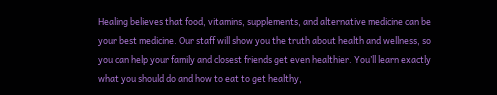Healing believes that food, vitamins, supplements, and alternative medicine can be your best medicine. Our staff will show you the truth about health and wellness, so you can help your family and closest friends get even healthier. You’ll learn exactly what you should do and how to eat to get healthy,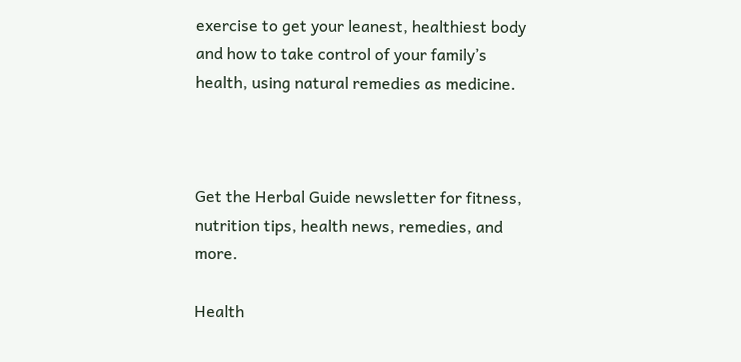exercise to get your leanest, healthiest body and how to take control of your family’s health, using natural remedies as medicine.



Get the Herbal Guide newsletter for fitness, nutrition tips, health news, remedies, and more.

Health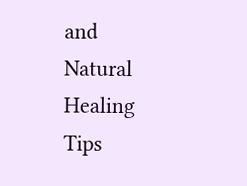and Natural Healing Tips